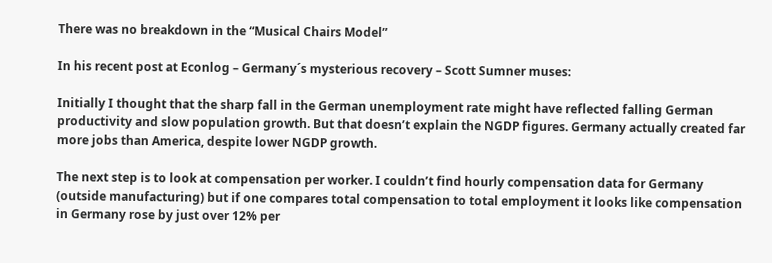There was no breakdown in the “Musical Chairs Model”

In his recent post at Econlog – Germany´s mysterious recovery – Scott Sumner muses:

Initially I thought that the sharp fall in the German unemployment rate might have reflected falling German productivity and slow population growth. But that doesn’t explain the NGDP figures. Germany actually created far more jobs than America, despite lower NGDP growth.

The next step is to look at compensation per worker. I couldn’t find hourly compensation data for Germany (outside manufacturing) but if one compares total compensation to total employment it looks like compensation in Germany rose by just over 12% per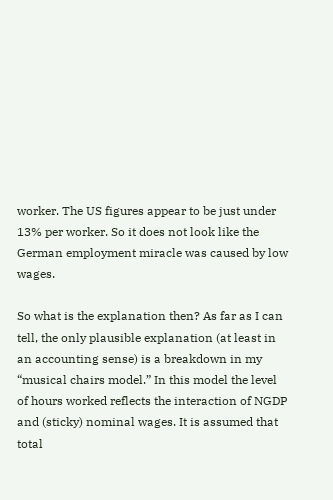worker. The US figures appear to be just under 13% per worker. So it does not look like the German employment miracle was caused by low wages.

So what is the explanation then? As far as I can tell, the only plausible explanation (at least in an accounting sense) is a breakdown in my “musical chairs model.” In this model the level of hours worked reflects the interaction of NGDP and (sticky) nominal wages. It is assumed that total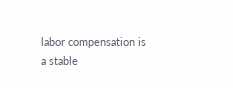labor compensation is a stable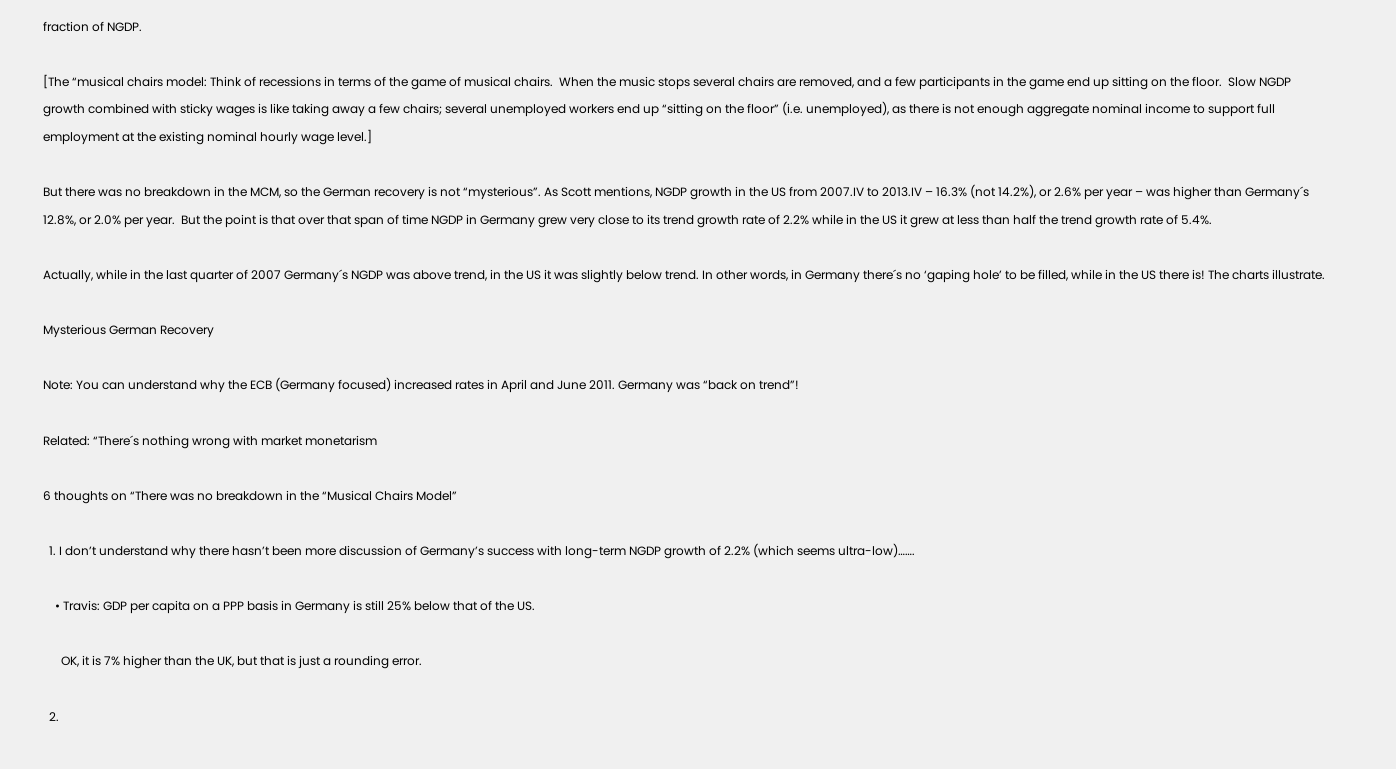fraction of NGDP.

[The “musical chairs model: Think of recessions in terms of the game of musical chairs.  When the music stops several chairs are removed, and a few participants in the game end up sitting on the floor.  Slow NGDP growth combined with sticky wages is like taking away a few chairs; several unemployed workers end up “sitting on the floor” (i.e. unemployed), as there is not enough aggregate nominal income to support full employment at the existing nominal hourly wage level.]

But there was no breakdown in the MCM, so the German recovery is not “mysterious”. As Scott mentions, NGDP growth in the US from 2007.IV to 2013.IV – 16.3% (not 14.2%), or 2.6% per year – was higher than Germany´s 12.8%, or 2.0% per year.  But the point is that over that span of time NGDP in Germany grew very close to its trend growth rate of 2.2% while in the US it grew at less than half the trend growth rate of 5.4%.

Actually, while in the last quarter of 2007 Germany´s NGDP was above trend, in the US it was slightly below trend. In other words, in Germany there´s no ‘gaping hole’ to be filled, while in the US there is! The charts illustrate.

Mysterious German Recovery

Note: You can understand why the ECB (Germany focused) increased rates in April and June 2011. Germany was “back on trend”!

Related: “There´s nothing wrong with market monetarism

6 thoughts on “There was no breakdown in the “Musical Chairs Model”

  1. I don’t understand why there hasn’t been more discussion of Germany’s success with long-term NGDP growth of 2.2% (which seems ultra-low)…….

    • Travis: GDP per capita on a PPP basis in Germany is still 25% below that of the US.

      OK, it is 7% higher than the UK, but that is just a rounding error.

  2.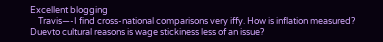Excellent blogging
    Travis—-I find cross-national comparisons very iffy. How is inflation measured? Duevto cultural reasons is wage stickiness less of an issue?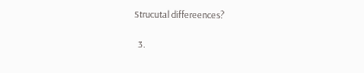Strucutal differeences?

  3.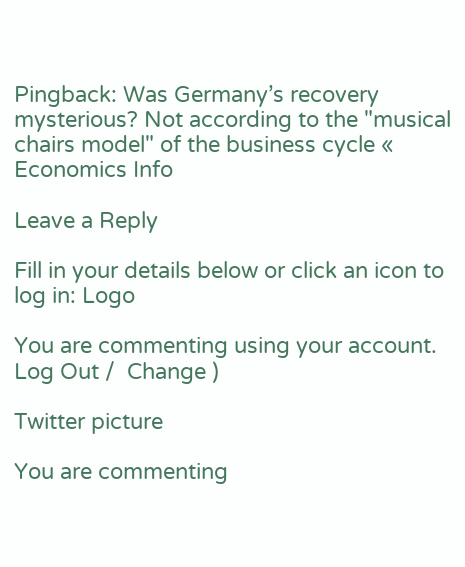Pingback: Was Germany’s recovery mysterious? Not according to the "musical chairs model" of the business cycle « Economics Info

Leave a Reply

Fill in your details below or click an icon to log in: Logo

You are commenting using your account. Log Out /  Change )

Twitter picture

You are commenting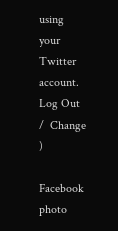using your Twitter account. Log Out /  Change )

Facebook photo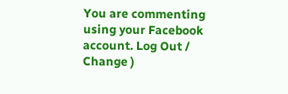You are commenting using your Facebook account. Log Out /  Change )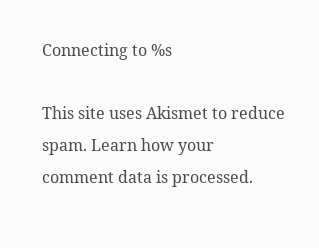Connecting to %s

This site uses Akismet to reduce spam. Learn how your comment data is processed.